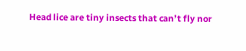Head lice are tiny insects that can’t fly nor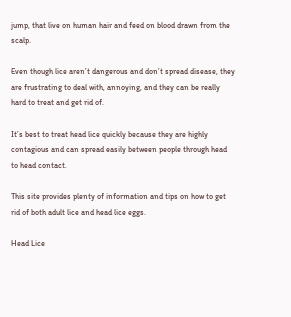jump, that live on human hair and feed on blood drawn from the scalp.

Even though lice aren’t dangerous and don’t spread disease, they are frustrating to deal with, annoying, and they can be really hard to treat and get rid of.

It’s best to treat head lice quickly because they are highly contagious and can spread easily between people through head to head contact.

This site provides plenty of information and tips on how to get rid of both adult lice and head lice eggs.

Head Lice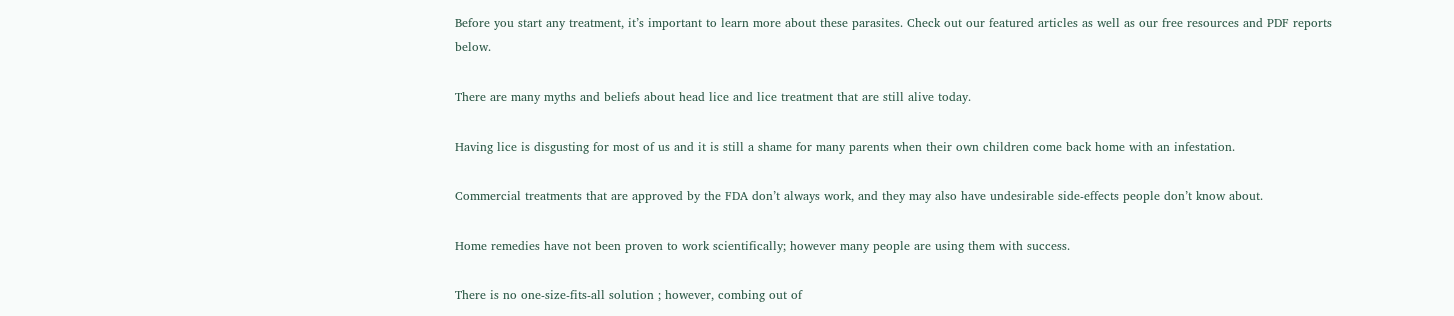Before you start any treatment, it’s important to learn more about these parasites. Check out our featured articles as well as our free resources and PDF reports below.

There are many myths and beliefs about head lice and lice treatment that are still alive today.

Having lice is disgusting for most of us and it is still a shame for many parents when their own children come back home with an infestation.

Commercial treatments that are approved by the FDA don’t always work, and they may also have undesirable side-effects people don’t know about.

Home remedies have not been proven to work scientifically; however many people are using them with success.

There is no one-size-fits-all solution ; however, combing out of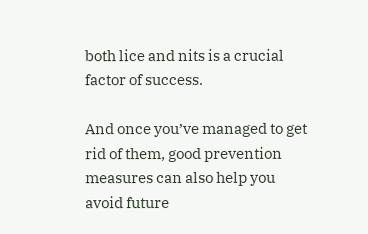both lice and nits is a crucial factor of success.

And once you’ve managed to get rid of them, good prevention measures can also help you avoid future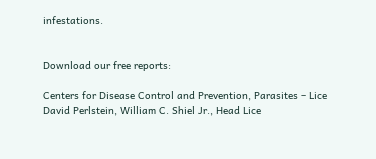infestations.


Download our free reports:

Centers for Disease Control and Prevention, Parasites – Lice
David Perlstein, William C. Shiel Jr., Head Lice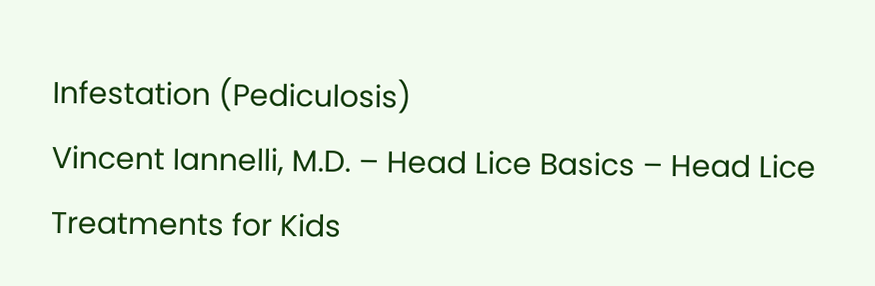Infestation (Pediculosis)
Vincent Iannelli, M.D. – Head Lice Basics – Head Lice Treatments for Kids